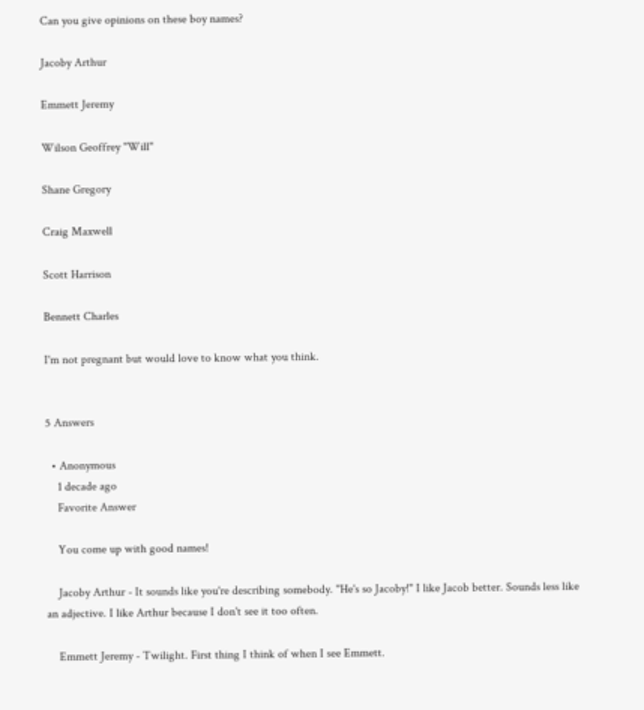Can you give opinions on these boy names?

Jacoby Arthur

Emmett Jeremy

Wilson Geoffrey "Will"

Shane Gregory

Craig Maxwell

Scott Harrison

Bennett Charles

I'm not pregnant but would love to know what you think.


5 Answers

  • Anonymous
    1 decade ago
    Favorite Answer

    You come up with good names!

    Jacoby Arthur - It sounds like you're describing somebody. "He's so Jacoby!" I like Jacob better. Sounds less like an adjective. I like Arthur because I don't see it too often.

    Emmett Jeremy - Twilight. First thing I think of when I see Emmett.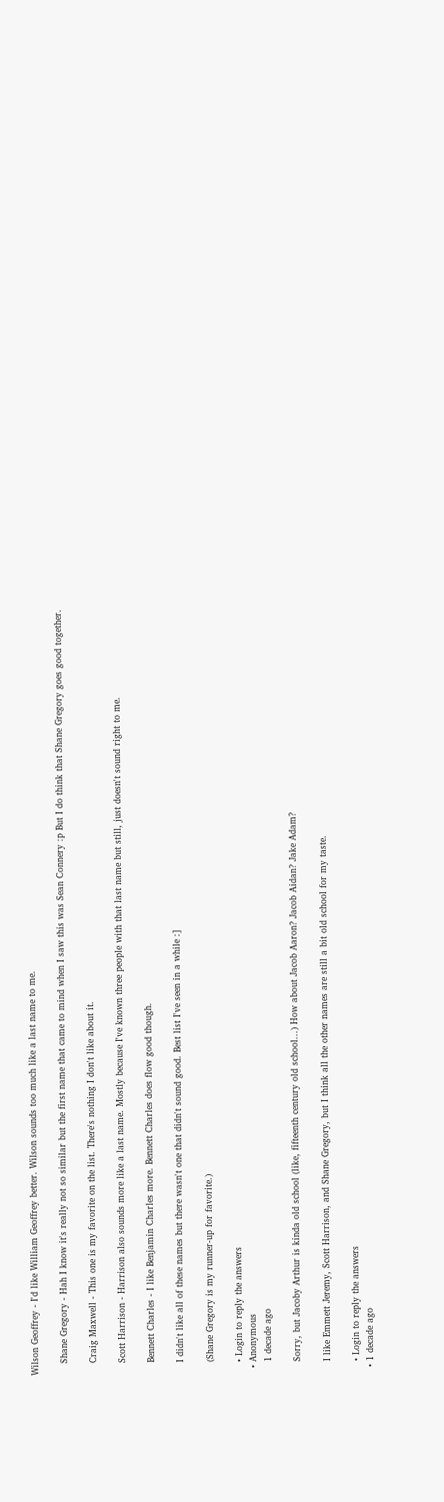Wilson Geoffrey - I'd like William Geoffrey better. Wilson sounds too much like a last name to me.

    Shane Gregory - Hah I know it's really not so similar but the first name that came to mind when I saw this was Sean Connery :p But I do think that Shane Gregory goes good together.

    Craig Maxwell - This one is my favorite on the list. There's nothing I don't like about it.

    Scott Harrison - Harrison also sounds more like a last name. Mostly because I've known three people with that last name but still, just doesn't sound right to me.

    Bennett Charles - I like Benjamin Charles more. Bennett Charles does flow good though.

    I didn't like all of these names but there wasn't one that didn't sound good. Best list I've seen in a while :]

    (Shane Gregory is my runner-up for favorite.)

    • Login to reply the answers
  • Anonymous
    1 decade ago

    Sorry, but Jacoby Arthur is kinda old school (like, fifteenth century old school...) How about Jacob Aaron? Jacob Aidan? Jake Adam?

    I like Emmett Jeremy, Scott Harrison, and Shane Gregory, but I think all the other names are still a bit old school for my taste.

    • Login to reply the answers
  • 1 decade ago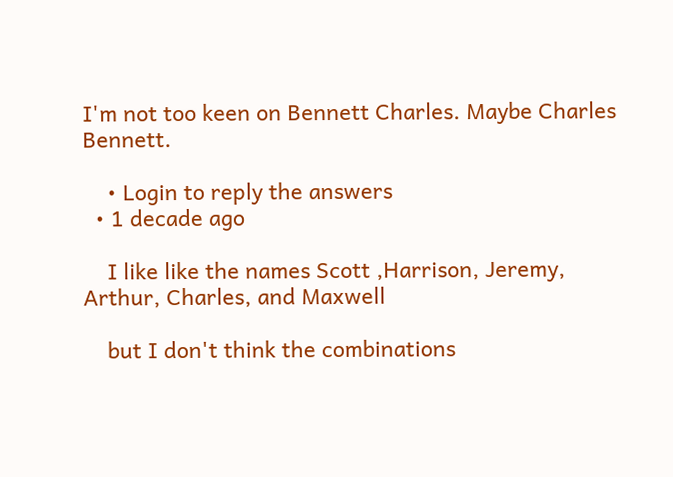I'm not too keen on Bennett Charles. Maybe Charles Bennett.

    • Login to reply the answers
  • 1 decade ago

    I like like the names Scott ,Harrison, Jeremy, Arthur, Charles, and Maxwell

    but I don't think the combinations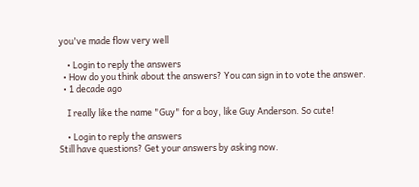you've made flow very well

    • Login to reply the answers
  • How do you think about the answers? You can sign in to vote the answer.
  • 1 decade ago

    I really like the name "Guy" for a boy, like Guy Anderson. So cute!

    • Login to reply the answers
Still have questions? Get your answers by asking now.